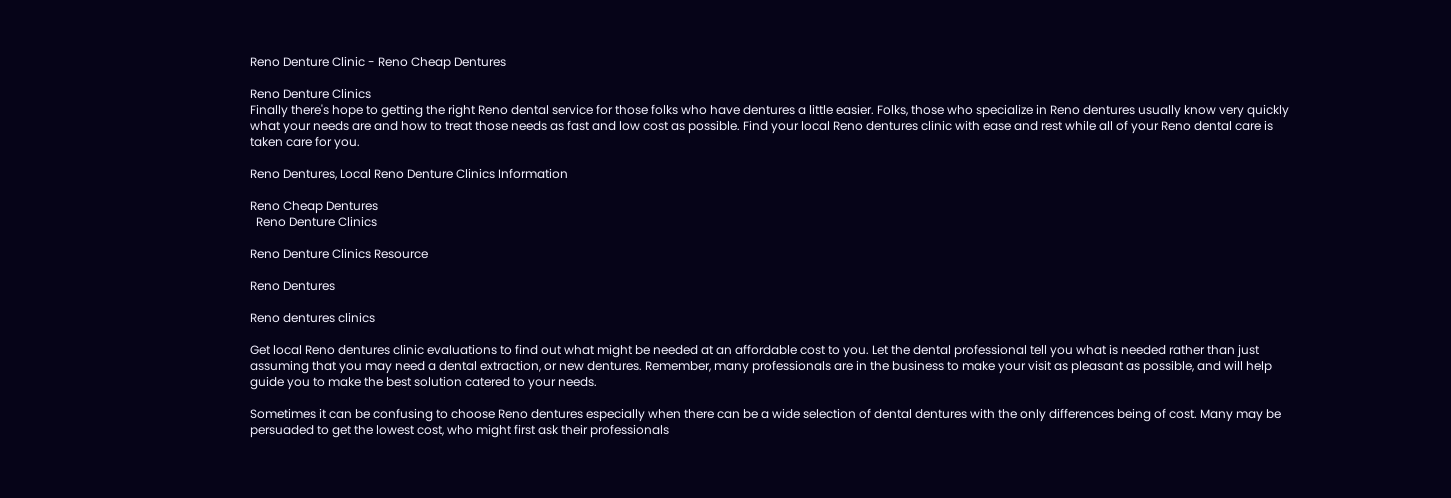Reno Denture Clinic - Reno Cheap Dentures

Reno Denture Clinics
Finally there's hope to getting the right Reno dental service for those folks who have dentures a little easier. Folks, those who specialize in Reno dentures usually know very quickly what your needs are and how to treat those needs as fast and low cost as possible. Find your local Reno dentures clinic with ease and rest while all of your Reno dental care is taken care for you.

Reno Dentures, Local Reno Denture Clinics Information

Reno Cheap Dentures
  Reno Denture Clinics

Reno Denture Clinics Resource

Reno Dentures

Reno dentures clinics

Get local Reno dentures clinic evaluations to find out what might be needed at an affordable cost to you. Let the dental professional tell you what is needed rather than just assuming that you may need a dental extraction, or new dentures. Remember, many professionals are in the business to make your visit as pleasant as possible, and will help guide you to make the best solution catered to your needs.

Sometimes it can be confusing to choose Reno dentures especially when there can be a wide selection of dental dentures with the only differences being of cost. Many may be persuaded to get the lowest cost, who might first ask their professionals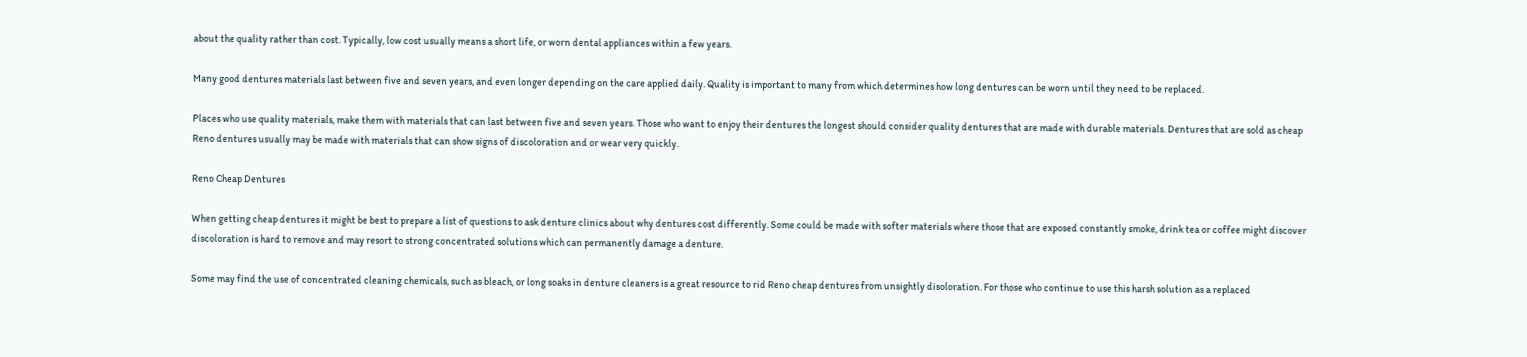about the quality rather than cost. Typically, low cost usually means a short life, or worn dental appliances within a few years.

Many good dentures materials last between five and seven years, and even longer depending on the care applied daily. Quality is important to many from which determines how long dentures can be worn until they need to be replaced.

Places who use quality materials, make them with materials that can last between five and seven years. Those who want to enjoy their dentures the longest should consider quality dentures that are made with durable materials. Dentures that are sold as cheap Reno dentures usually may be made with materials that can show signs of discoloration and or wear very quickly.

Reno Cheap Dentures

When getting cheap dentures it might be best to prepare a list of questions to ask denture clinics about why dentures cost differently. Some could be made with softer materials where those that are exposed constantly smoke, drink tea or coffee might discover discoloration is hard to remove and may resort to strong concentrated solutions which can permanently damage a denture.

Some may find the use of concentrated cleaning chemicals, such as bleach, or long soaks in denture cleaners is a great resource to rid Reno cheap dentures from unsightly disoloration. For those who continue to use this harsh solution as a replaced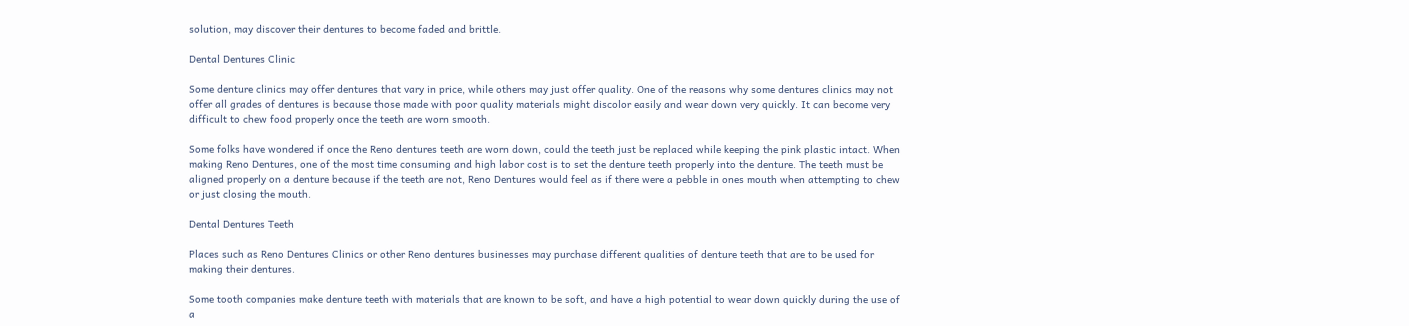solution, may discover their dentures to become faded and brittle.

Dental Dentures Clinic

Some denture clinics may offer dentures that vary in price, while others may just offer quality. One of the reasons why some dentures clinics may not offer all grades of dentures is because those made with poor quality materials might discolor easily and wear down very quickly. It can become very difficult to chew food properly once the teeth are worn smooth.

Some folks have wondered if once the Reno dentures teeth are worn down, could the teeth just be replaced while keeping the pink plastic intact. When making Reno Dentures, one of the most time consuming and high labor cost is to set the denture teeth properly into the denture. The teeth must be aligned properly on a denture because if the teeth are not, Reno Dentures would feel as if there were a pebble in ones mouth when attempting to chew or just closing the mouth.

Dental Dentures Teeth

Places such as Reno Dentures Clinics or other Reno dentures businesses may purchase different qualities of denture teeth that are to be used for making their dentures.

Some tooth companies make denture teeth with materials that are known to be soft, and have a high potential to wear down quickly during the use of a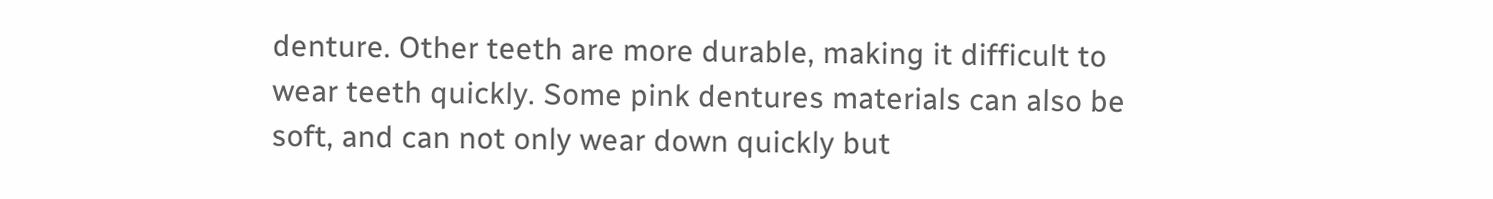denture. Other teeth are more durable, making it difficult to wear teeth quickly. Some pink dentures materials can also be soft, and can not only wear down quickly but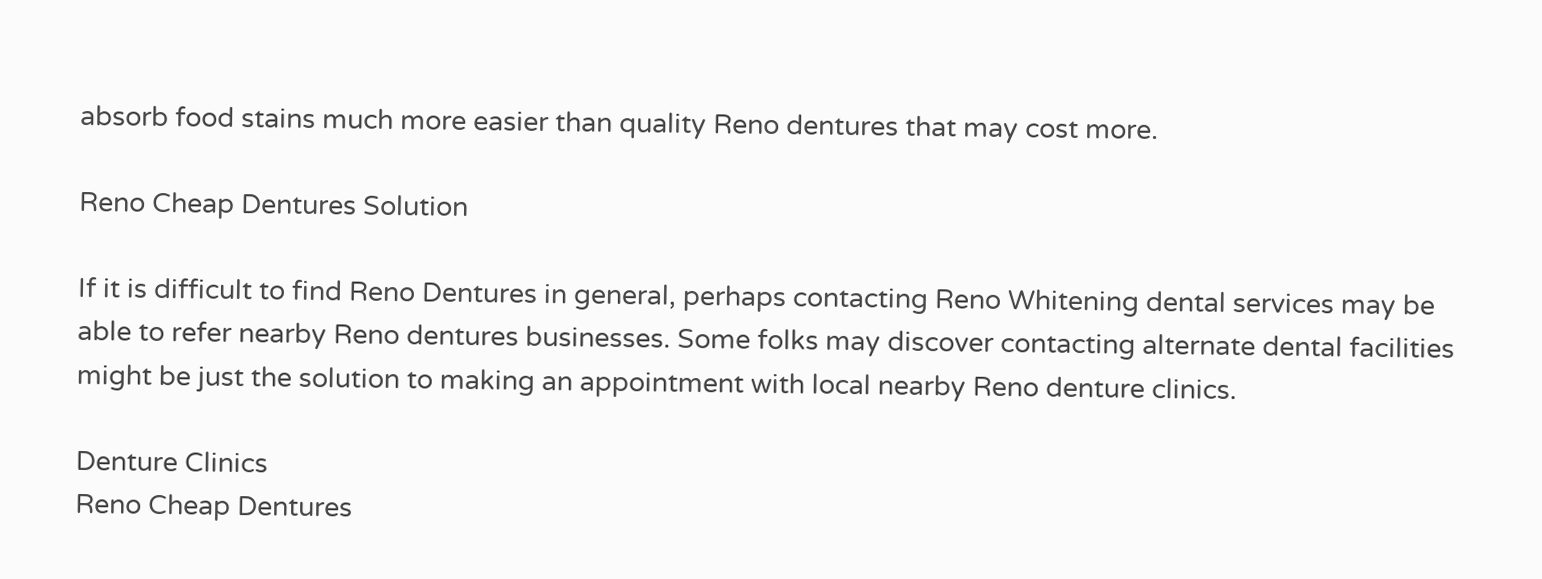absorb food stains much more easier than quality Reno dentures that may cost more.

Reno Cheap Dentures Solution

If it is difficult to find Reno Dentures in general, perhaps contacting Reno Whitening dental services may be able to refer nearby Reno dentures businesses. Some folks may discover contacting alternate dental facilities might be just the solution to making an appointment with local nearby Reno denture clinics.

Denture Clinics
Reno Cheap Dentures